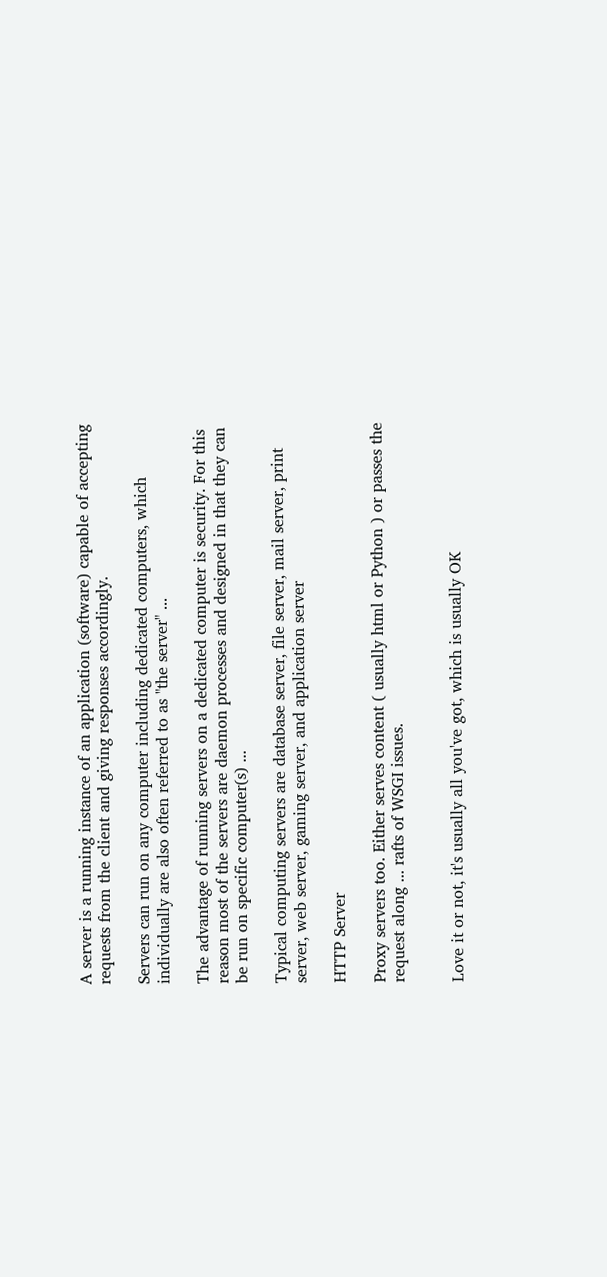A server is a running instance of an application (software) capable of accepting requests from the client and giving responses accordingly.

Servers can run on any computer including dedicated computers, which individually are also often referred to as "the server" ...

The advantage of running servers on a dedicated computer is security. For this reason most of the servers are daemon processes and designed in that they can be run on specific computer(s) ...

Typical computing servers are database server, file server, mail server, print server, web server, gaming server, and application server

HTTP Server

Proxy servers too. Either serves content ( usually html or Python ) or passes the request along ... rafts of WSGI issues.


Love it or not, it's usually all you've got, which is usually OK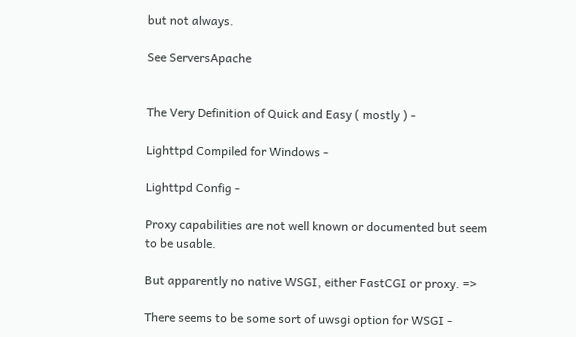but not always.

See ServersApache


The Very Definition of Quick and Easy ( mostly ) -

Lighttpd Compiled for Windows -

Lighttpd Config -

Proxy capabilities are not well known or documented but seem to be usable.

But apparently no native WSGI, either FastCGI or proxy. =>

There seems to be some sort of uwsgi option for WSGI -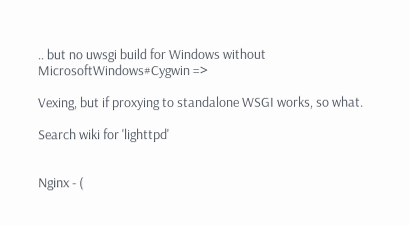.. but no uwsgi build for Windows without MicrosoftWindows#Cygwin =>

Vexing, but if proxying to standalone WSGI works, so what.

Search wiki for 'lighttpd'


Nginx - (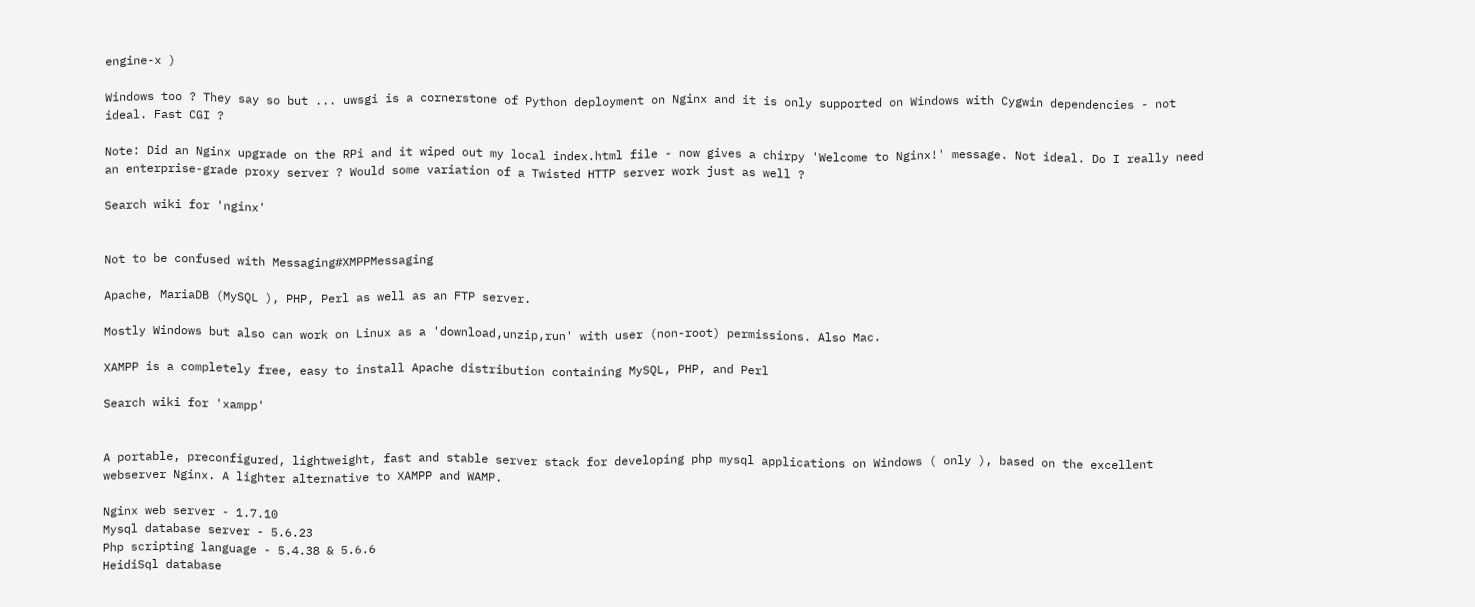engine-x )

Windows too ? They say so but ... uwsgi is a cornerstone of Python deployment on Nginx and it is only supported on Windows with Cygwin dependencies - not ideal. Fast CGI ?

Note: Did an Nginx upgrade on the RPi and it wiped out my local index.html file - now gives a chirpy 'Welcome to Nginx!' message. Not ideal. Do I really need an enterprise-grade proxy server ? Would some variation of a Twisted HTTP server work just as well ?

Search wiki for 'nginx'


Not to be confused with Messaging#XMPPMessaging

Apache, MariaDB (MySQL ), PHP, Perl as well as an FTP server.

Mostly Windows but also can work on Linux as a 'download,unzip,run' with user (non-root) permissions. Also Mac.

XAMPP is a completely free, easy to install Apache distribution containing MySQL, PHP, and Perl

Search wiki for 'xampp'


A portable, preconfigured, lightweight, fast and stable server stack for developing php mysql applications on Windows ( only ), based on the excellent webserver Nginx. A lighter alternative to XAMPP and WAMP.

Nginx web server - 1.7.10
Mysql database server - 5.6.23
Php scripting language - 5.4.38 & 5.6.6
HeidiSql database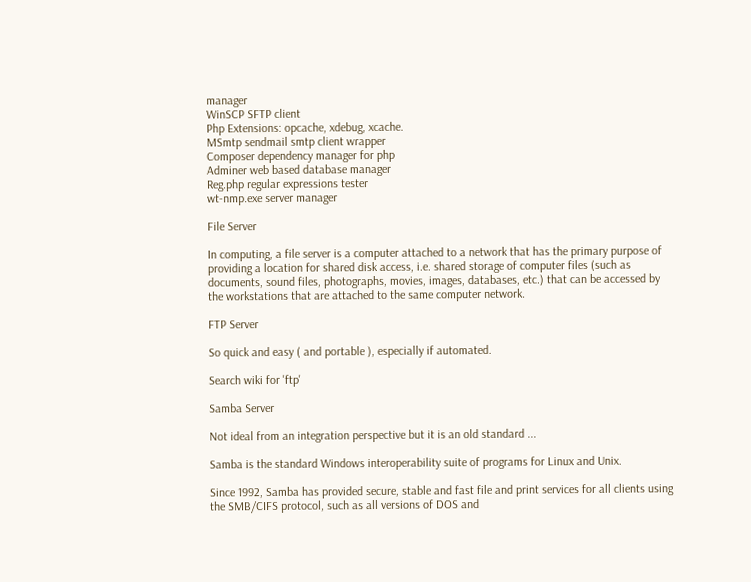manager
WinSCP SFTP client
Php Extensions: opcache, xdebug, xcache.
MSmtp sendmail smtp client wrapper
Composer dependency manager for php
Adminer web based database manager
Reg.php regular expressions tester
wt-nmp.exe server manager

File Server

In computing, a file server is a computer attached to a network that has the primary purpose of providing a location for shared disk access, i.e. shared storage of computer files (such as documents, sound files, photographs, movies, images, databases, etc.) that can be accessed by the workstations that are attached to the same computer network.

FTP Server

So quick and easy ( and portable ), especially if automated.

Search wiki for 'ftp'

Samba Server

Not ideal from an integration perspective but it is an old standard ...

Samba is the standard Windows interoperability suite of programs for Linux and Unix.

Since 1992, Samba has provided secure, stable and fast file and print services for all clients using the SMB/CIFS protocol, such as all versions of DOS and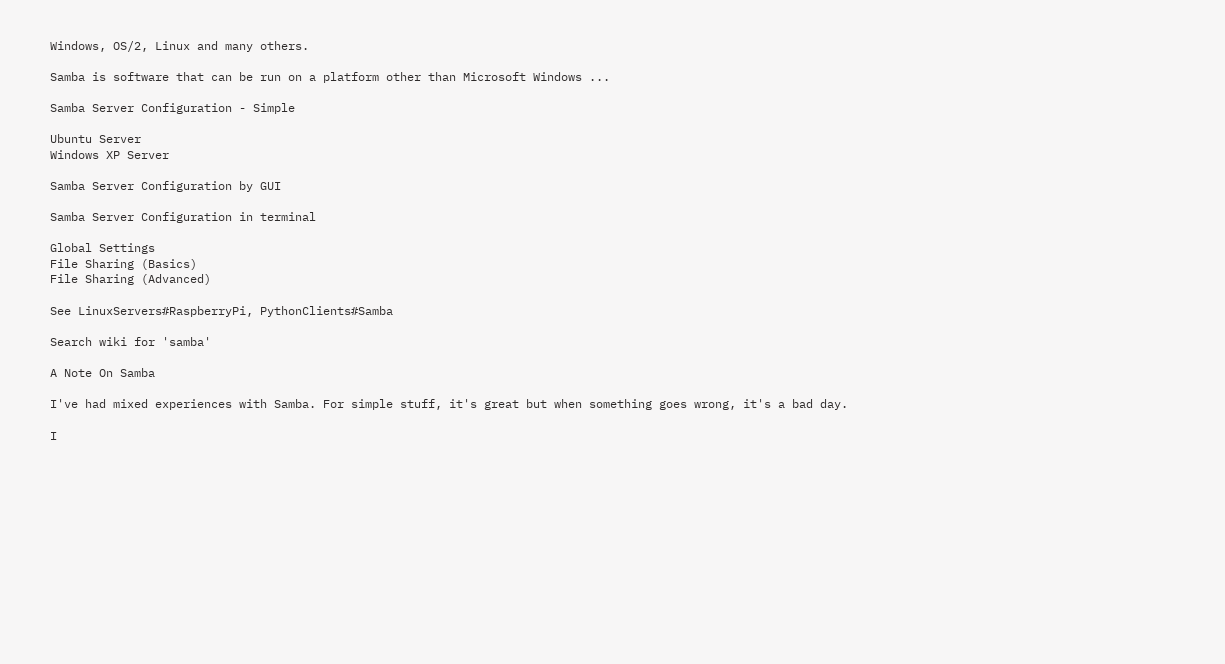Windows, OS/2, Linux and many others.

Samba is software that can be run on a platform other than Microsoft Windows ...

Samba Server Configuration - Simple

Ubuntu Server
Windows XP Server

Samba Server Configuration by GUI

Samba Server Configuration in terminal

Global Settings
File Sharing (Basics)
File Sharing (Advanced)

See LinuxServers#RaspberryPi, PythonClients#Samba

Search wiki for 'samba'

A Note On Samba

I've had mixed experiences with Samba. For simple stuff, it's great but when something goes wrong, it's a bad day.

I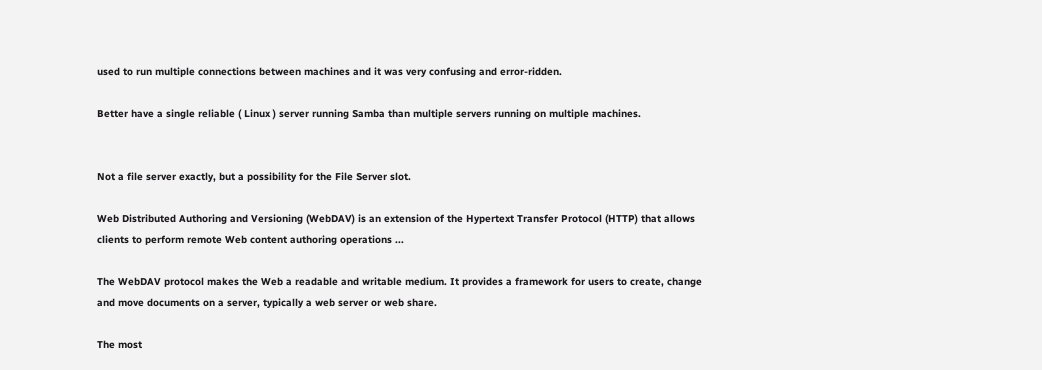used to run multiple connections between machines and it was very confusing and error-ridden.

Better have a single reliable ( Linux ) server running Samba than multiple servers running on multiple machines.


Not a file server exactly, but a possibility for the File Server slot.

Web Distributed Authoring and Versioning (WebDAV) is an extension of the Hypertext Transfer Protocol (HTTP) that allows clients to perform remote Web content authoring operations ...

The WebDAV protocol makes the Web a readable and writable medium. It provides a framework for users to create, change and move documents on a server, typically a web server or web share.

The most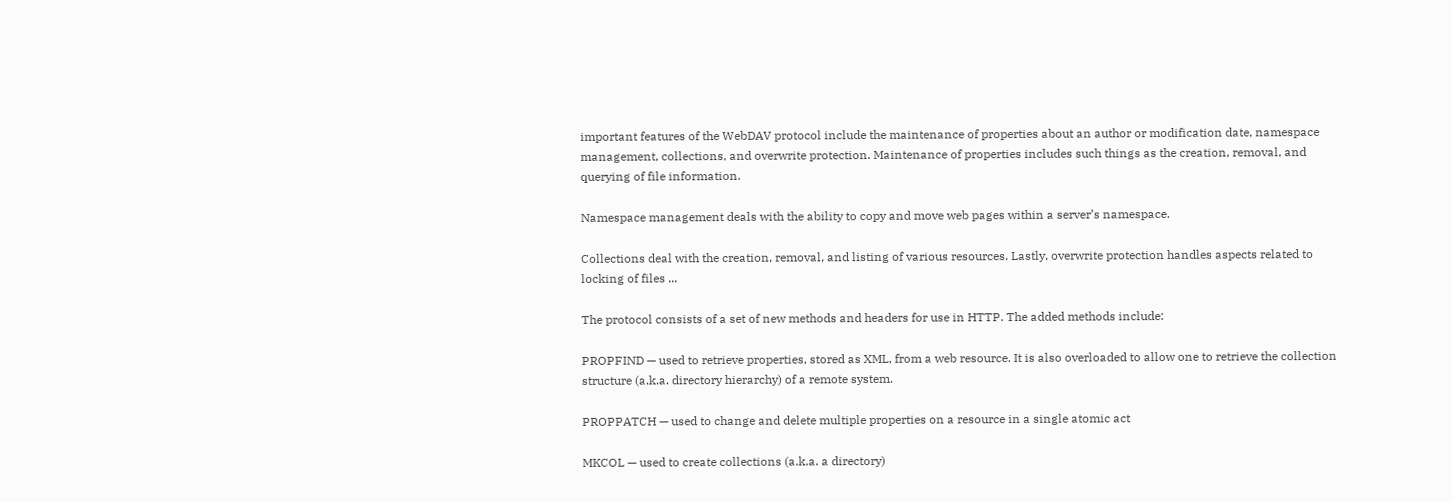important features of the WebDAV protocol include the maintenance of properties about an author or modification date, namespace management, collections, and overwrite protection. Maintenance of properties includes such things as the creation, removal, and querying of file information.

Namespace management deals with the ability to copy and move web pages within a server’s namespace.

Collections deal with the creation, removal, and listing of various resources. Lastly, overwrite protection handles aspects related to locking of files ...

The protocol consists of a set of new methods and headers for use in HTTP. The added methods include:

PROPFIND — used to retrieve properties, stored as XML, from a web resource. It is also overloaded to allow one to retrieve the collection structure (a.k.a. directory hierarchy) of a remote system.

PROPPATCH — used to change and delete multiple properties on a resource in a single atomic act

MKCOL — used to create collections (a.k.a. a directory)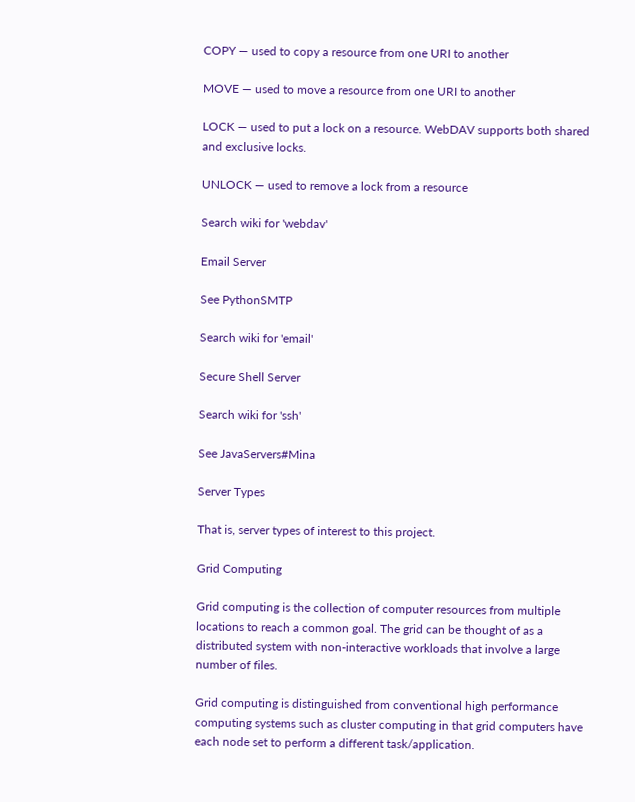COPY — used to copy a resource from one URI to another

MOVE — used to move a resource from one URI to another

LOCK — used to put a lock on a resource. WebDAV supports both shared and exclusive locks.

UNLOCK — used to remove a lock from a resource

Search wiki for 'webdav'

Email Server

See PythonSMTP

Search wiki for 'email'

Secure Shell Server

Search wiki for 'ssh'

See JavaServers#Mina

Server Types

That is, server types of interest to this project.

Grid Computing

Grid computing is the collection of computer resources from multiple locations to reach a common goal. The grid can be thought of as a distributed system with non-interactive workloads that involve a large number of files.

Grid computing is distinguished from conventional high performance computing systems such as cluster computing in that grid computers have each node set to perform a different task/application.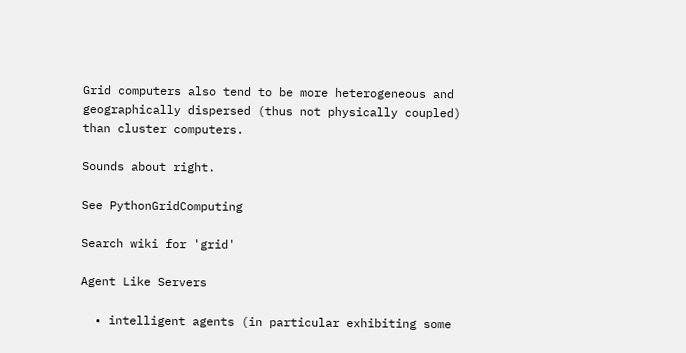Grid computers also tend to be more heterogeneous and geographically dispersed (thus not physically coupled) than cluster computers.

Sounds about right.

See PythonGridComputing

Search wiki for 'grid'

Agent Like Servers

  • intelligent agents (in particular exhibiting some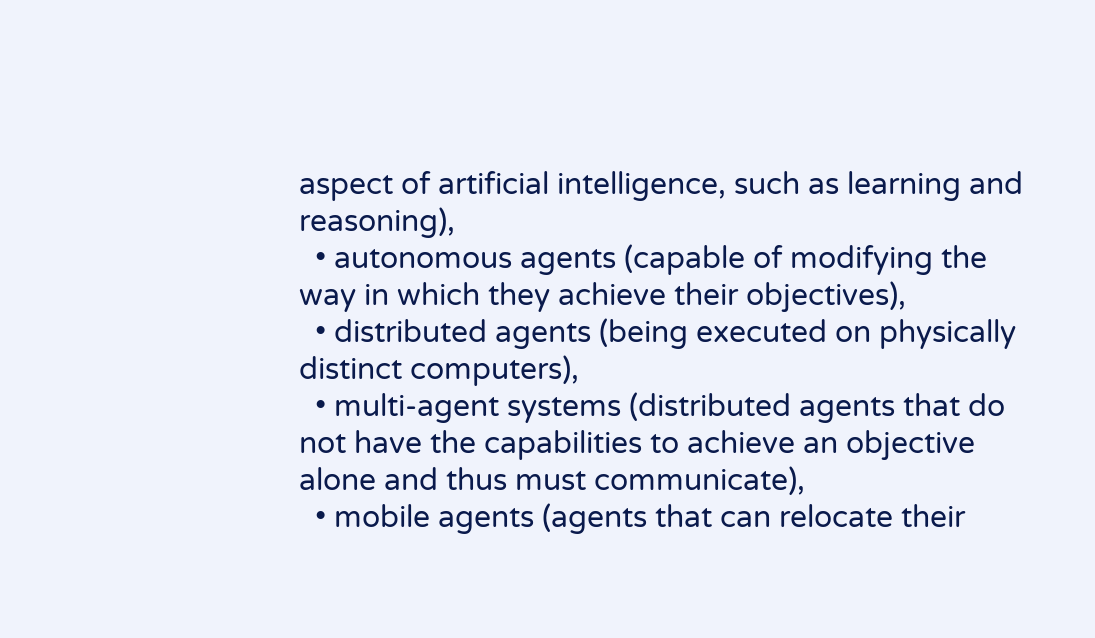aspect of artificial intelligence, such as learning and reasoning),
  • autonomous agents (capable of modifying the way in which they achieve their objectives),
  • distributed agents (being executed on physically distinct computers),
  • multi-agent systems (distributed agents that do not have the capabilities to achieve an objective alone and thus must communicate),
  • mobile agents (agents that can relocate their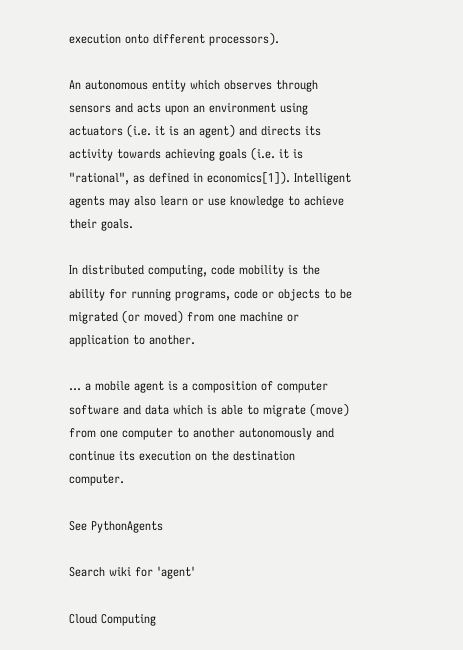execution onto different processors).

An autonomous entity which observes through sensors and acts upon an environment using actuators (i.e. it is an agent) and directs its activity towards achieving goals (i.e. it is "rational", as defined in economics[1]). Intelligent agents may also learn or use knowledge to achieve their goals.

In distributed computing, code mobility is the ability for running programs, code or objects to be migrated (or moved) from one machine or application to another.

... a mobile agent is a composition of computer software and data which is able to migrate (move) from one computer to another autonomously and continue its execution on the destination computer.

See PythonAgents

Search wiki for 'agent'

Cloud Computing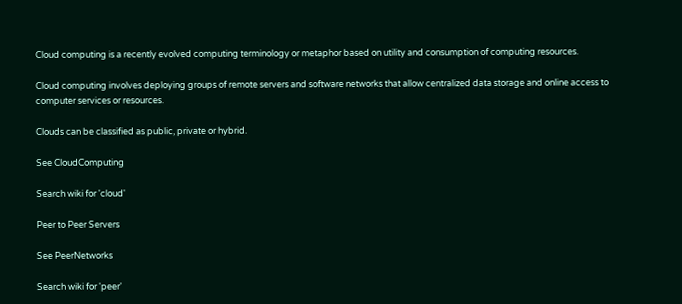Cloud computing is a recently evolved computing terminology or metaphor based on utility and consumption of computing resources.

Cloud computing involves deploying groups of remote servers and software networks that allow centralized data storage and online access to computer services or resources.

Clouds can be classified as public, private or hybrid.

See CloudComputing

Search wiki for 'cloud'

Peer to Peer Servers

See PeerNetworks

Search wiki for 'peer'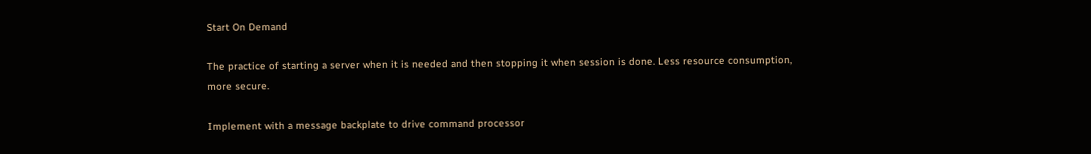Start On Demand

The practice of starting a server when it is needed and then stopping it when session is done. Less resource consumption, more secure.

Implement with a message backplate to drive command processor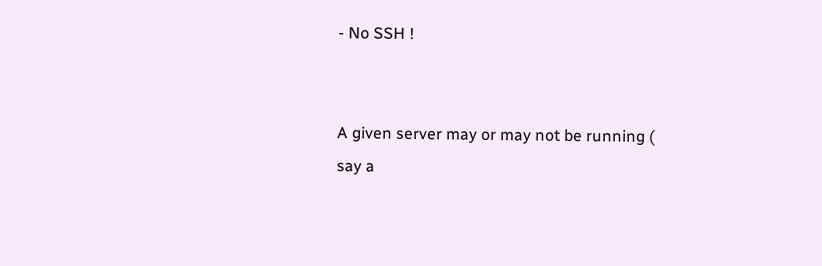- No SSH !


A given server may or may not be running ( say a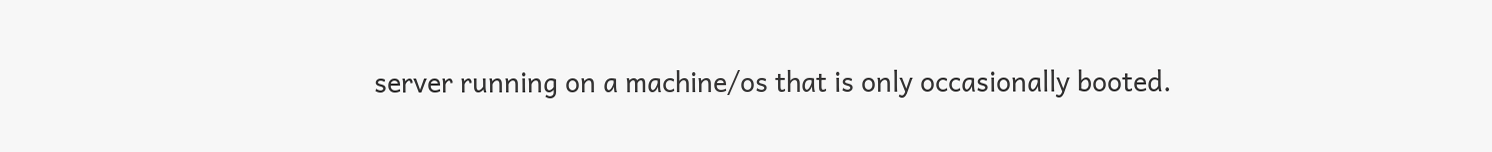server running on a machine/os that is only occasionally booted.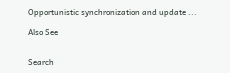Opportunistic synchronization and update ...

Also See


Search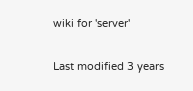wiki for 'server'

Last modified 3 years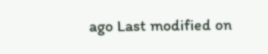ago Last modified on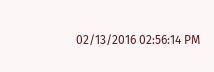02/13/2016 02:56:14 PM